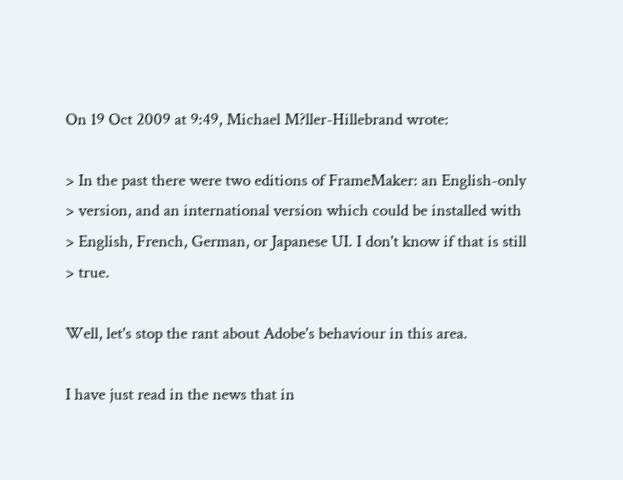On 19 Oct 2009 at 9:49, Michael M?ller-Hillebrand wrote:

> In the past there were two editions of FrameMaker: an English-only
> version, and an international version which could be installed with
> English, French, German, or Japanese UI. I don't know if that is still
> true.

Well, let's stop the rant about Adobe's behaviour in this area.

I have just read in the news that in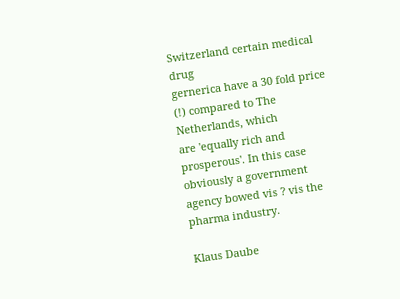Switzerland certain medical drug
gernerica have a 30 fold price (!) compared to The Netherlands, which
are 'equally rich and prosperous'. In this case obviously a government
agency bowed vis ? vis the pharma industry.

Klaus Daube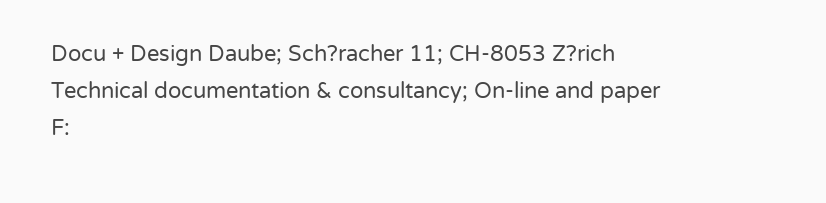Docu + Design Daube; Sch?racher 11; CH-8053 Z?rich
Technical documentation & consultancy; On-line and paper
F: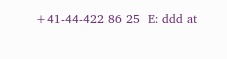+41-44-422 86 25  E: ddd at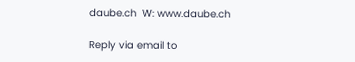daube.ch  W: www.daube.ch

Reply via email to